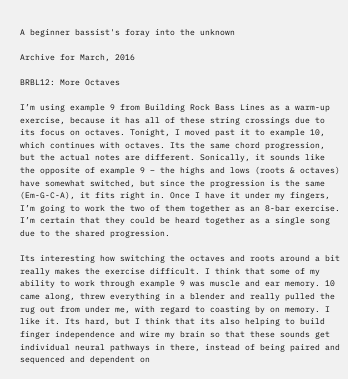A beginner bassist's foray into the unknown

Archive for March, 2016

BRBL12: More Octaves

I’m using example 9 from Building Rock Bass Lines as a warm-up exercise, because it has all of these string crossings due to its focus on octaves. Tonight, I moved past it to example 10, which continues with octaves. Its the same chord progression, but the actual notes are different. Sonically, it sounds like the opposite of example 9 – the highs and lows (roots & octaves) have somewhat switched, but since the progression is the same (Em-G-C-A), it fits right in. Once I have it under my fingers, I’m going to work the two of them together as an 8-bar exercise. I’m certain that they could be heard together as a single song due to the shared progression.

Its interesting how switching the octaves and roots around a bit really makes the exercise difficult. I think that some of my ability to work through example 9 was muscle and ear memory. 10 came along, threw everything in a blender and really pulled the rug out from under me, with regard to coasting by on memory. I like it. Its hard, but I think that its also helping to build finger independence and wire my brain so that these sounds get individual neural pathways in there, instead of being paired and sequenced and dependent on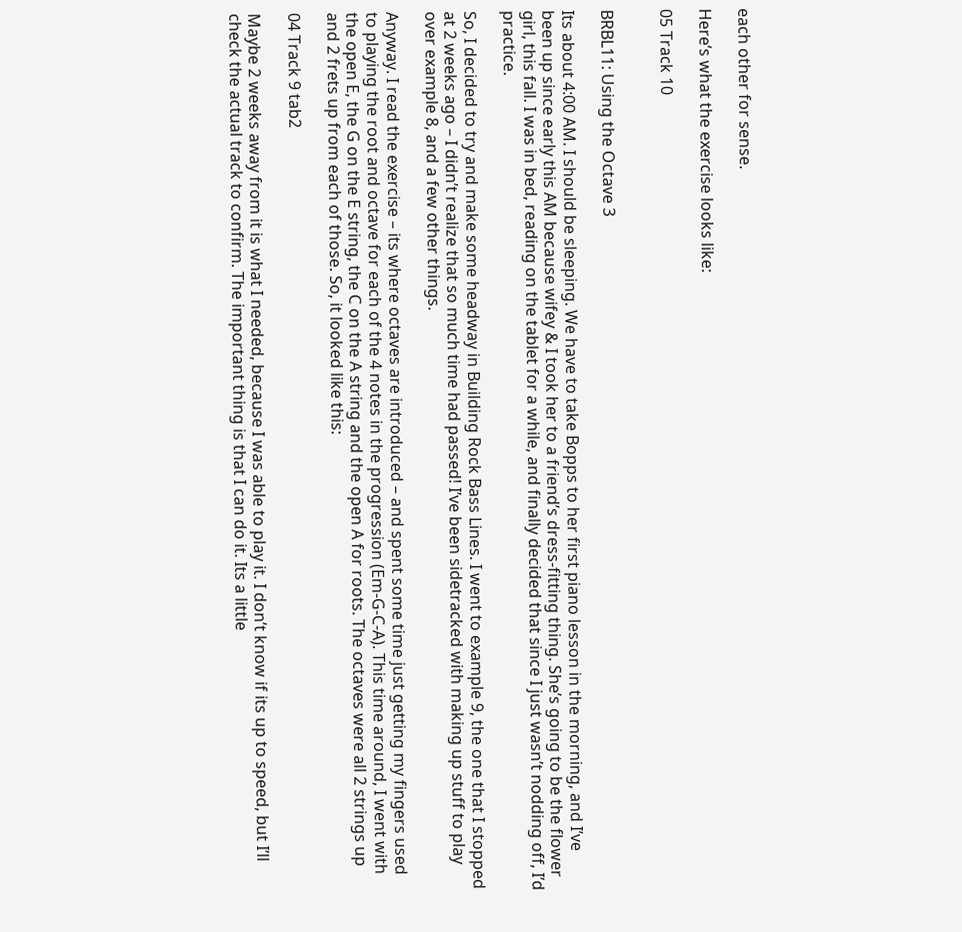each other for sense.

Here’s what the exercise looks like:

05 Track 10


BRBL11: Using the Octave 3

Its about 4:00 AM. I should be sleeping. We have to take Bopps to her first piano lesson in the morning, and I’ve been up since early this AM because wifey & I took her to a friend’s dress-fitting thing. She’s going to be the flower girl, this fall. I was in bed, reading on the tablet for a while, and finally decided that since I just wasn’t nodding off, I’d practice.

So, I decided to try and make some headway in Building Rock Bass Lines. I went to example 9, the one that I stopped at 2 weeks ago – I didn’t realize that so much time had passed! I’ve been sidetracked with making up stuff to play over example 8, and a few other things.

Anyway. I read the exercise – its where octaves are introduced – and spent some time just getting my fingers used to playing the root and octave for each of the 4 notes in the progression (Em-G-C-A). This time around, I went with the open E, the G on the E string, the C on the A string and the open A for roots. The octaves were all 2 strings up and 2 frets up from each of those. So, it looked like this:

04 Track 9 tab2

Maybe 2 weeks away from it is what I needed, because I was able to play it. I don’t know if its up to speed, but I’ll check the actual track to confirm. The important thing is that I can do it. Its a little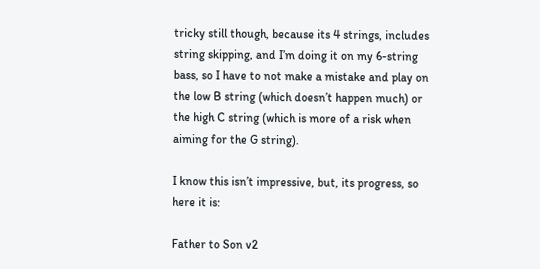tricky still though, because its 4 strings, includes string skipping, and I’m doing it on my 6-string bass, so I have to not make a mistake and play on the low B string (which doesn’t happen much) or the high C string (which is more of a risk when aiming for the G string).

I know this isn’t impressive, but, its progress, so here it is:

Father to Son v2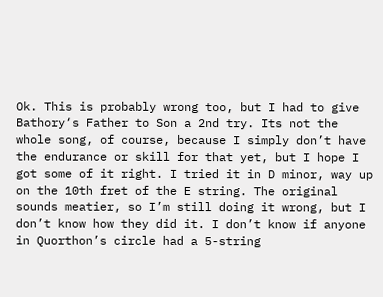Ok. This is probably wrong too, but I had to give Bathory‘s Father to Son a 2nd try. Its not the whole song, of course, because I simply don’t have the endurance or skill for that yet, but I hope I got some of it right. I tried it in D minor, way up on the 10th fret of the E string. The original sounds meatier, so I’m still doing it wrong, but I don’t know how they did it. I don’t know if anyone in Quorthon’s circle had a 5-string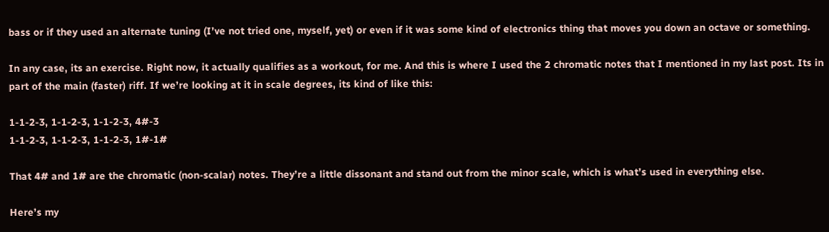bass or if they used an alternate tuning (I’ve not tried one, myself, yet) or even if it was some kind of electronics thing that moves you down an octave or something.

In any case, its an exercise. Right now, it actually qualifies as a workout, for me. And this is where I used the 2 chromatic notes that I mentioned in my last post. Its in part of the main (faster) riff. If we’re looking at it in scale degrees, its kind of like this:

1-1-2-3, 1-1-2-3, 1-1-2-3, 4#-3
1-1-2-3, 1-1-2-3, 1-1-2-3, 1#-1#

That 4# and 1# are the chromatic (non-scalar) notes. They’re a little dissonant and stand out from the minor scale, which is what’s used in everything else.

Here’s my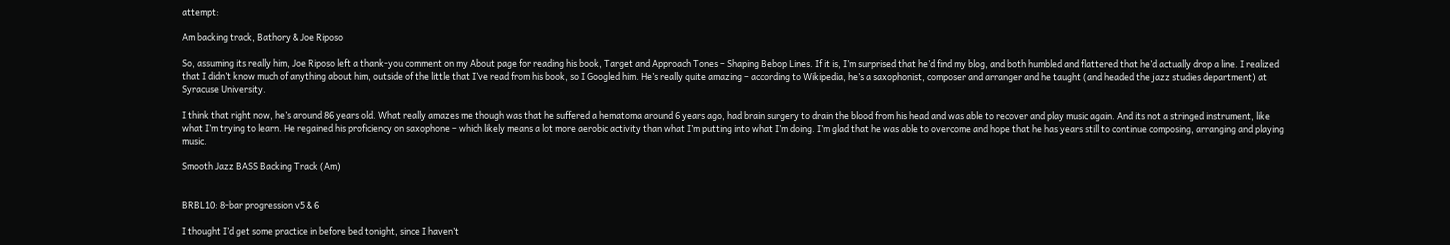attempt:

Am backing track, Bathory & Joe Riposo

So, assuming its really him, Joe Riposo left a thank-you comment on my About page for reading his book, Target and Approach Tones – Shaping Bebop Lines. If it is, I’m surprised that he’d find my blog, and both humbled and flattered that he’d actually drop a line. I realized that I didn’t know much of anything about him, outside of the little that I’ve read from his book, so I Googled him. He’s really quite amazing – according to Wikipedia, he’s a saxophonist, composer and arranger and he taught (and headed the jazz studies department) at Syracuse University.

I think that right now, he’s around 86 years old. What really amazes me though was that he suffered a hematoma around 6 years ago, had brain surgery to drain the blood from his head and was able to recover and play music again. And its not a stringed instrument, like what I’m trying to learn. He regained his proficiency on saxophone – which likely means a lot more aerobic activity than what I’m putting into what I’m doing. I’m glad that he was able to overcome and hope that he has years still to continue composing, arranging and playing music.

Smooth Jazz BASS Backing Track (Am)


BRBL10: 8-bar progression v5 & 6

I thought I’d get some practice in before bed tonight, since I haven’t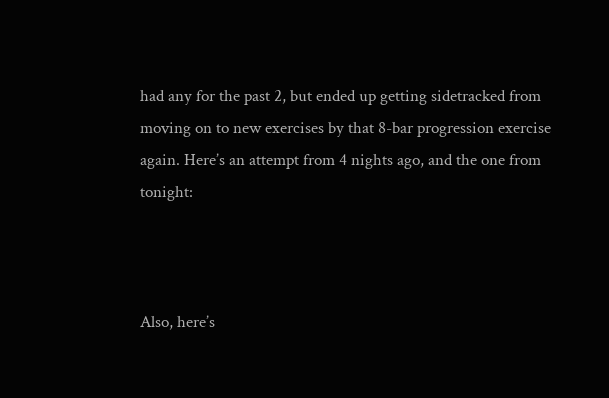had any for the past 2, but ended up getting sidetracked from moving on to new exercises by that 8-bar progression exercise again. Here’s an attempt from 4 nights ago, and the one from tonight:



Also, here’s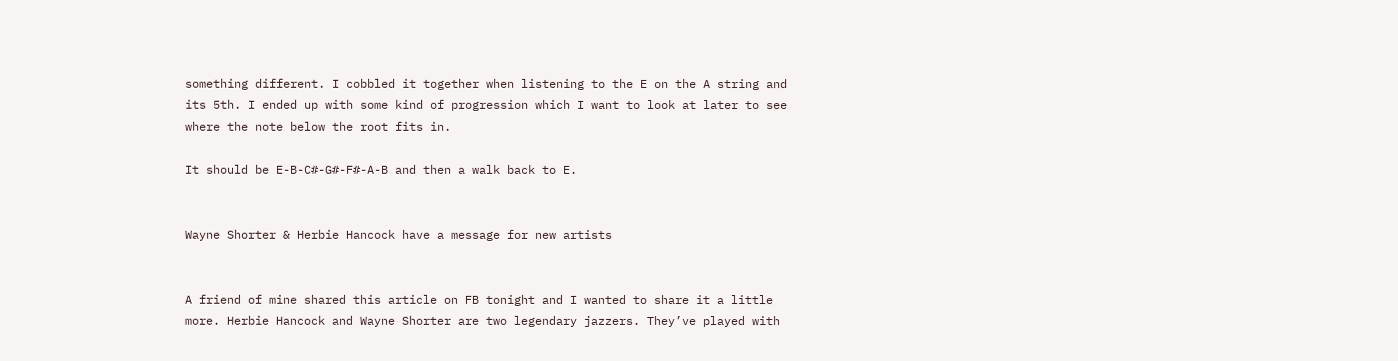something different. I cobbled it together when listening to the E on the A string and its 5th. I ended up with some kind of progression which I want to look at later to see where the note below the root fits in.

It should be E-B-C#-G#-F#-A-B and then a walk back to E.


Wayne Shorter & Herbie Hancock have a message for new artists


A friend of mine shared this article on FB tonight and I wanted to share it a little more. Herbie Hancock and Wayne Shorter are two legendary jazzers. They’ve played with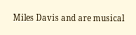Miles Davis and are musical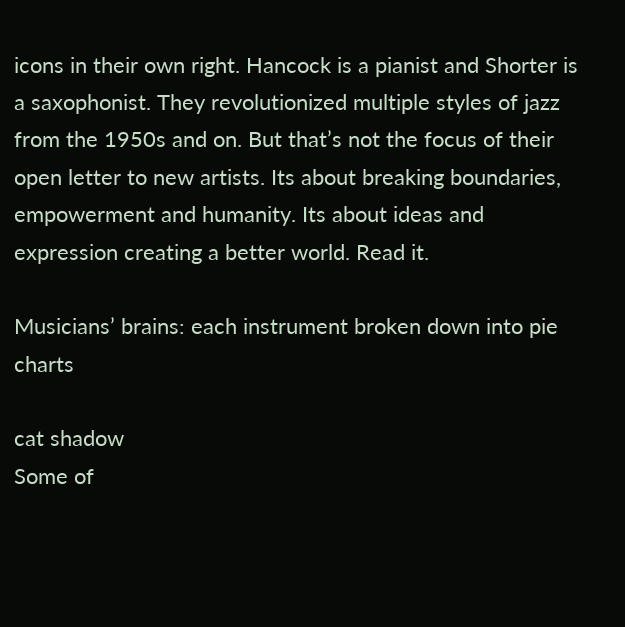icons in their own right. Hancock is a pianist and Shorter is a saxophonist. They revolutionized multiple styles of jazz from the 1950s and on. But that’s not the focus of their open letter to new artists. Its about breaking boundaries, empowerment and humanity. Its about ideas and expression creating a better world. Read it.

Musicians’ brains: each instrument broken down into pie charts

cat shadow
Some of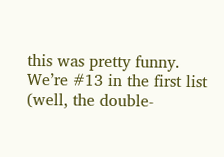this was pretty funny. We’re #13 in the first list (well, the double-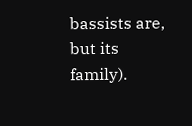bassists are, but its family).